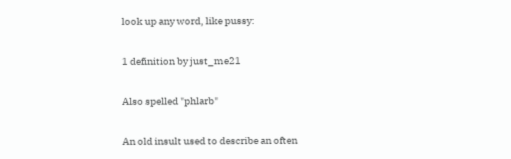look up any word, like pussy:

1 definition by just_me21

Also spelled "phlarb"

An old insult used to describe an often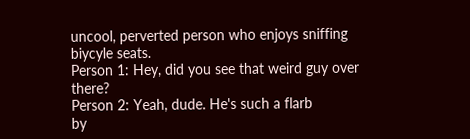uncool, perverted person who enjoys sniffing biycyle seats.
Person 1: Hey, did you see that weird guy over there?
Person 2: Yeah, dude. He's such a flarb
by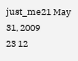just_me21 May 31, 2009
23 12